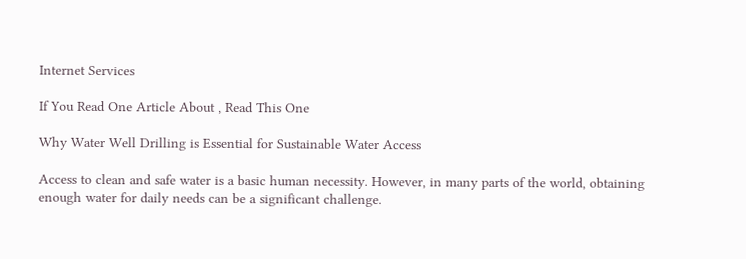Internet Services

If You Read One Article About , Read This One

Why Water Well Drilling is Essential for Sustainable Water Access

Access to clean and safe water is a basic human necessity. However, in many parts of the world, obtaining enough water for daily needs can be a significant challenge.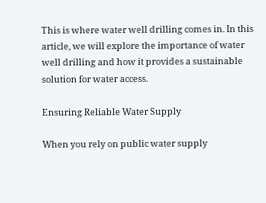This is where water well drilling comes in. In this article, we will explore the importance of water well drilling and how it provides a sustainable solution for water access.

Ensuring Reliable Water Supply

When you rely on public water supply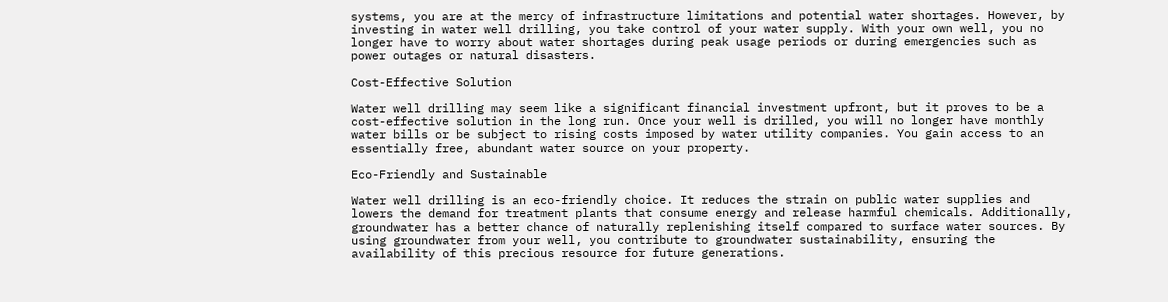systems, you are at the mercy of infrastructure limitations and potential water shortages. However, by investing in water well drilling, you take control of your water supply. With your own well, you no longer have to worry about water shortages during peak usage periods or during emergencies such as power outages or natural disasters.

Cost-Effective Solution

Water well drilling may seem like a significant financial investment upfront, but it proves to be a cost-effective solution in the long run. Once your well is drilled, you will no longer have monthly water bills or be subject to rising costs imposed by water utility companies. You gain access to an essentially free, abundant water source on your property.

Eco-Friendly and Sustainable

Water well drilling is an eco-friendly choice. It reduces the strain on public water supplies and lowers the demand for treatment plants that consume energy and release harmful chemicals. Additionally, groundwater has a better chance of naturally replenishing itself compared to surface water sources. By using groundwater from your well, you contribute to groundwater sustainability, ensuring the availability of this precious resource for future generations.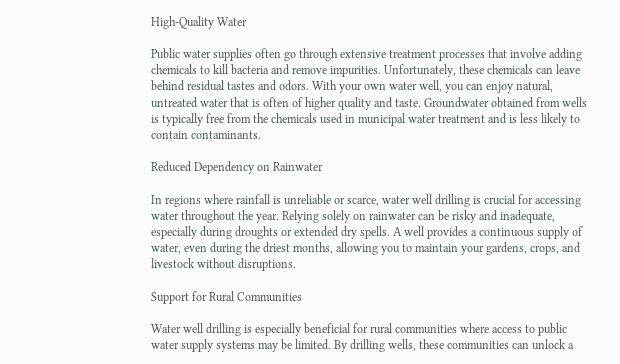High-Quality Water

Public water supplies often go through extensive treatment processes that involve adding chemicals to kill bacteria and remove impurities. Unfortunately, these chemicals can leave behind residual tastes and odors. With your own water well, you can enjoy natural, untreated water that is often of higher quality and taste. Groundwater obtained from wells is typically free from the chemicals used in municipal water treatment and is less likely to contain contaminants.

Reduced Dependency on Rainwater

In regions where rainfall is unreliable or scarce, water well drilling is crucial for accessing water throughout the year. Relying solely on rainwater can be risky and inadequate, especially during droughts or extended dry spells. A well provides a continuous supply of water, even during the driest months, allowing you to maintain your gardens, crops, and livestock without disruptions.

Support for Rural Communities

Water well drilling is especially beneficial for rural communities where access to public water supply systems may be limited. By drilling wells, these communities can unlock a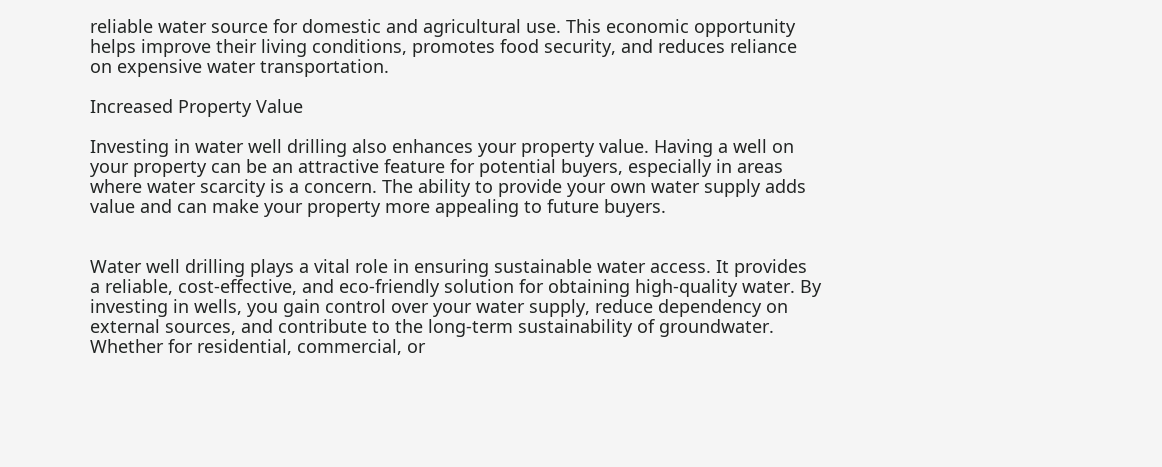reliable water source for domestic and agricultural use. This economic opportunity helps improve their living conditions, promotes food security, and reduces reliance on expensive water transportation.

Increased Property Value

Investing in water well drilling also enhances your property value. Having a well on your property can be an attractive feature for potential buyers, especially in areas where water scarcity is a concern. The ability to provide your own water supply adds value and can make your property more appealing to future buyers.


Water well drilling plays a vital role in ensuring sustainable water access. It provides a reliable, cost-effective, and eco-friendly solution for obtaining high-quality water. By investing in wells, you gain control over your water supply, reduce dependency on external sources, and contribute to the long-term sustainability of groundwater. Whether for residential, commercial, or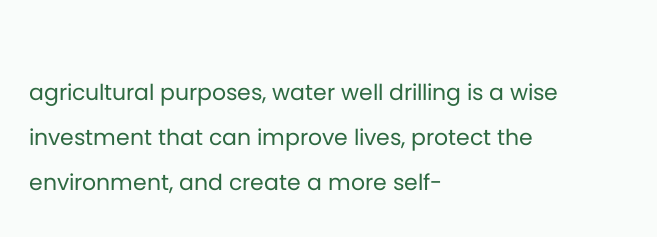agricultural purposes, water well drilling is a wise investment that can improve lives, protect the environment, and create a more self-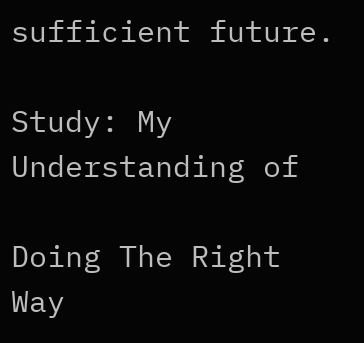sufficient future.

Study: My Understanding of

Doing The Right Way